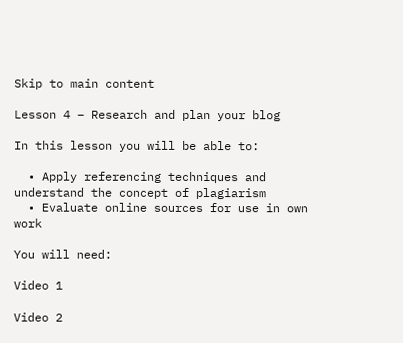Skip to main content

Lesson 4 – Research and plan your blog

In this lesson you will be able to:

  • Apply referencing techniques and understand the concept of plagiarism
  • Evaluate online sources for use in own work

You will need:

Video 1

Video 2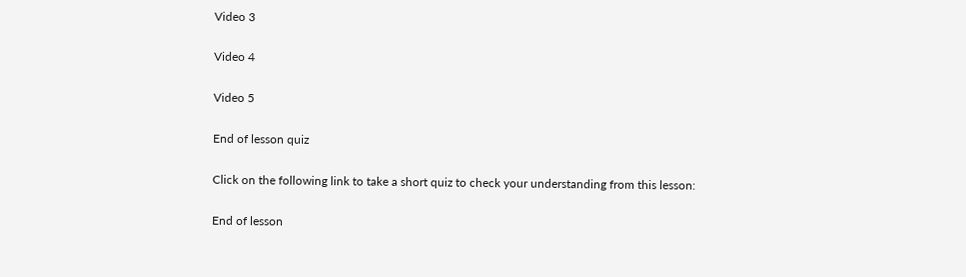Video 3

Video 4

Video 5

End of lesson quiz

Click on the following link to take a short quiz to check your understanding from this lesson:

End of lesson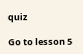quiz

Go to lesson 5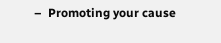–  Promoting your cause